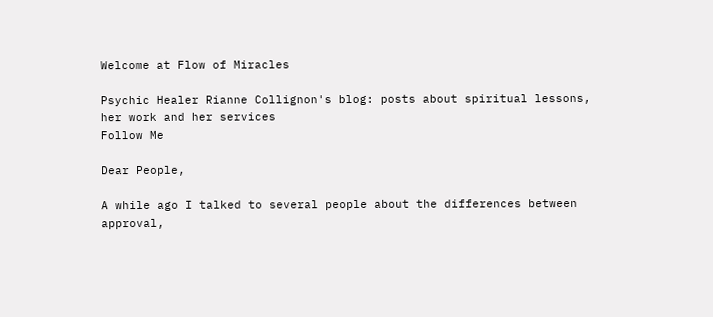Welcome at Flow of Miracles

Psychic Healer Rianne Collignon's blog: posts about spiritual lessons, her work and her services
Follow Me

Dear People,

A while ago I talked to several people about the differences between approval,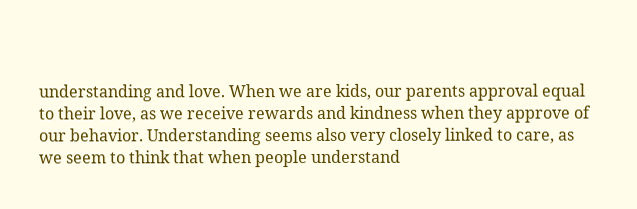understanding and love. When we are kids, our parents approval equal to their love, as we receive rewards and kindness when they approve of our behavior. Understanding seems also very closely linked to care, as we seem to think that when people understand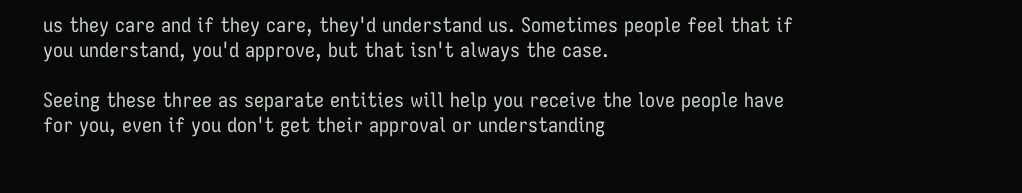us they care and if they care, they'd understand us. Sometimes people feel that if you understand, you'd approve, but that isn't always the case.

Seeing these three as separate entities will help you receive the love people have for you, even if you don't get their approval or understanding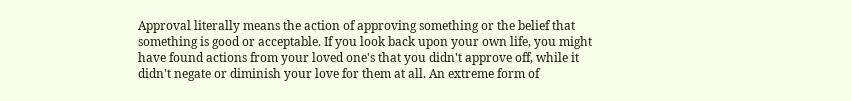Approval literally means the action of approving something or the belief that something is good or acceptable. If you look back upon your own life, you might have found actions from your loved one's that you didn't approve off, while it didn't negate or diminish your love for them at all. An extreme form of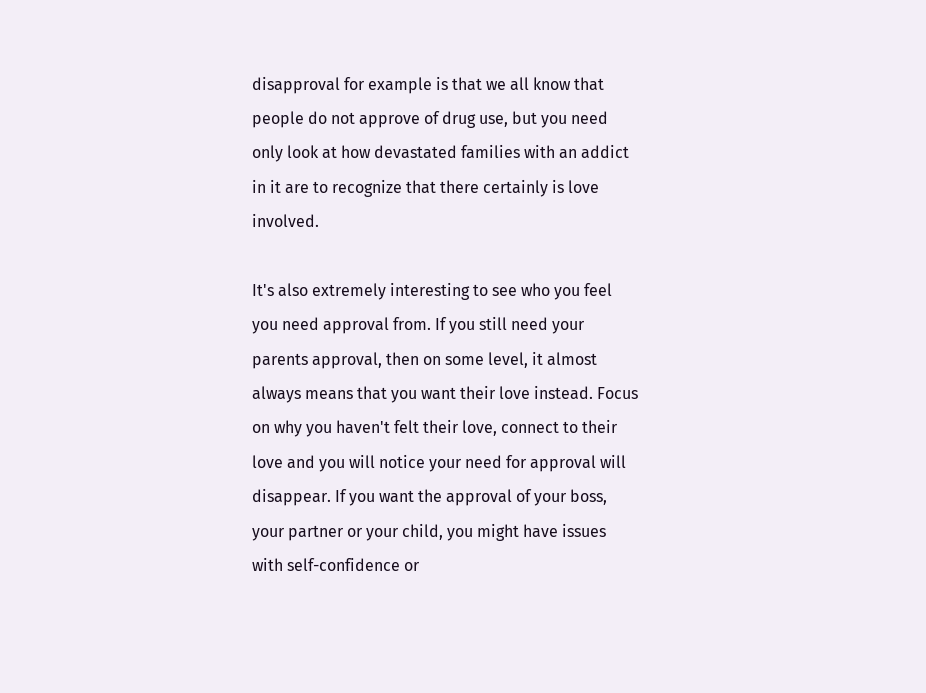disapproval for example is that we all know that people do not approve of drug use, but you need only look at how devastated families with an addict in it are to recognize that there certainly is love involved.

It's also extremely interesting to see who you feel you need approval from. If you still need your parents approval, then on some level, it almost always means that you want their love instead. Focus on why you haven't felt their love, connect to their love and you will notice your need for approval will disappear. If you want the approval of your boss, your partner or your child, you might have issues with self-confidence or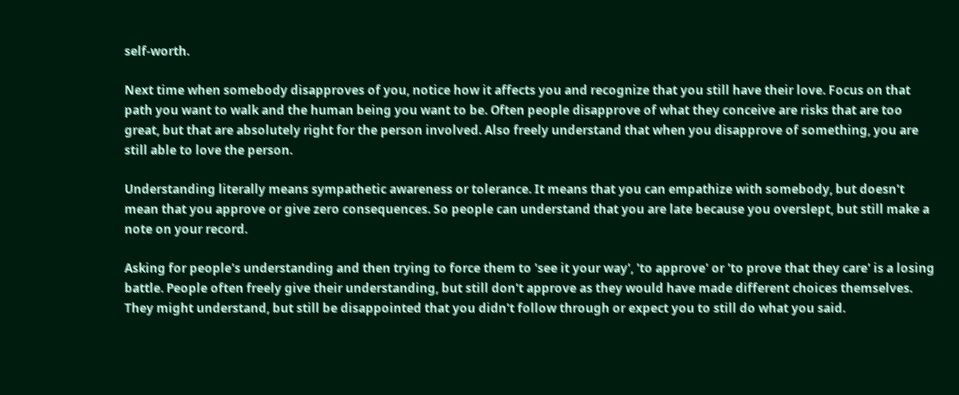self-worth.

Next time when somebody disapproves of you, notice how it affects you and recognize that you still have their love. Focus on that path you want to walk and the human being you want to be. Often people disapprove of what they conceive are risks that are too great, but that are absolutely right for the person involved. Also freely understand that when you disapprove of something, you are still able to love the person.

Understanding literally means sympathetic awareness or tolerance. It means that you can empathize with somebody, but doesn't mean that you approve or give zero consequences. So people can understand that you are late because you overslept, but still make a note on your record.

Asking for people's understanding and then trying to force them to 'see it your way', 'to approve' or 'to prove that they care' is a losing battle. People often freely give their understanding, but still don't approve as they would have made different choices themselves. They might understand, but still be disappointed that you didn't follow through or expect you to still do what you said.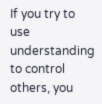If you try to use understanding to control others, you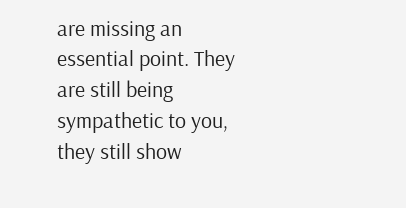are missing an essential point. They are still being sympathetic to you, they still show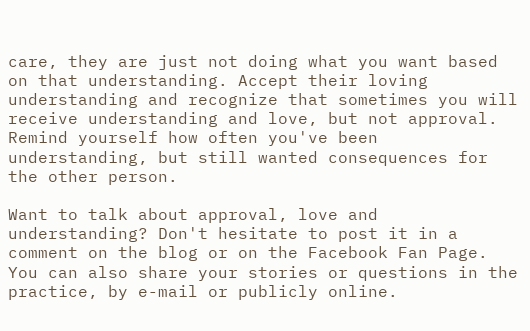care, they are just not doing what you want based on that understanding. Accept their loving understanding and recognize that sometimes you will receive understanding and love, but not approval. Remind yourself how often you've been understanding, but still wanted consequences for the other person.

Want to talk about approval, love and understanding? Don't hesitate to post it in a comment on the blog or on the Facebook Fan Page. You can also share your stories or questions in the practice, by e-mail or publicly online.